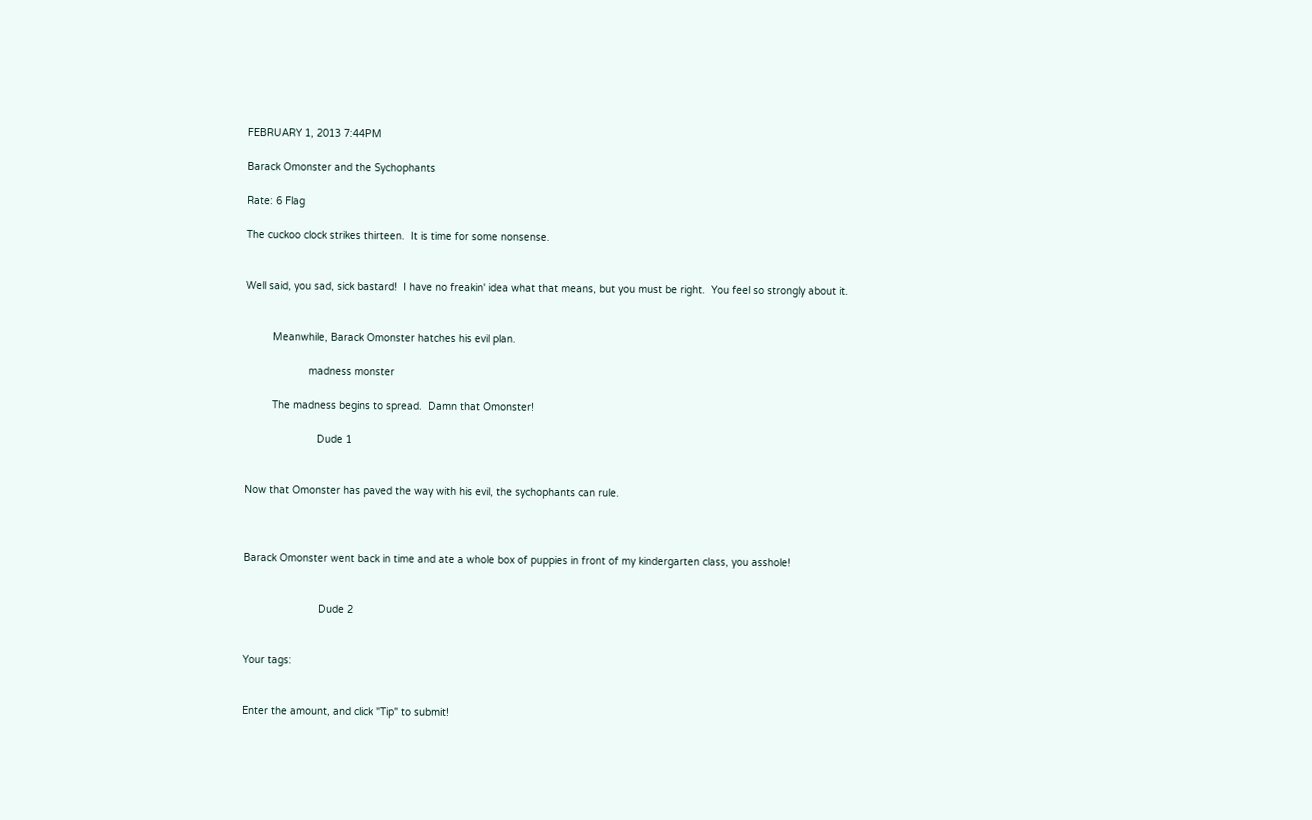FEBRUARY 1, 2013 7:44PM

Barack Omonster and the Sychophants

Rate: 6 Flag

The cuckoo clock strikes thirteen.  It is time for some nonsense.


Well said, you sad, sick bastard!  I have no freakin' idea what that means, but you must be right.  You feel so strongly about it.


         Meanwhile, Barack Omonster hatches his evil plan.

                     madness monster

         The madness begins to spread.  Damn that Omonster!

                        Dude 1


Now that Omonster has paved the way with his evil, the sychophants can rule.



Barack Omonster went back in time and ate a whole box of puppies in front of my kindergarten class, you asshole!


                         Dude 2


Your tags:


Enter the amount, and click "Tip" to submit!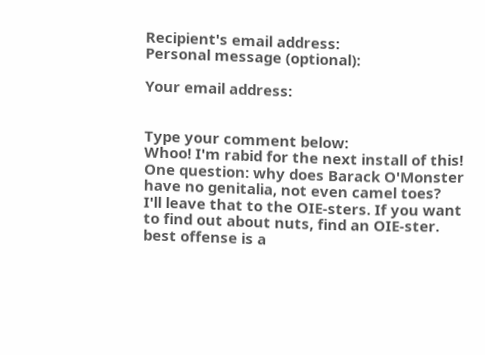Recipient's email address:
Personal message (optional):

Your email address:


Type your comment below:
Whoo! I'm rabid for the next install of this! One question: why does Barack O'Monster have no genitalia, not even camel toes?
I'll leave that to the OIE-sters. If you want to find out about nuts, find an OIE-ster.
best offense is a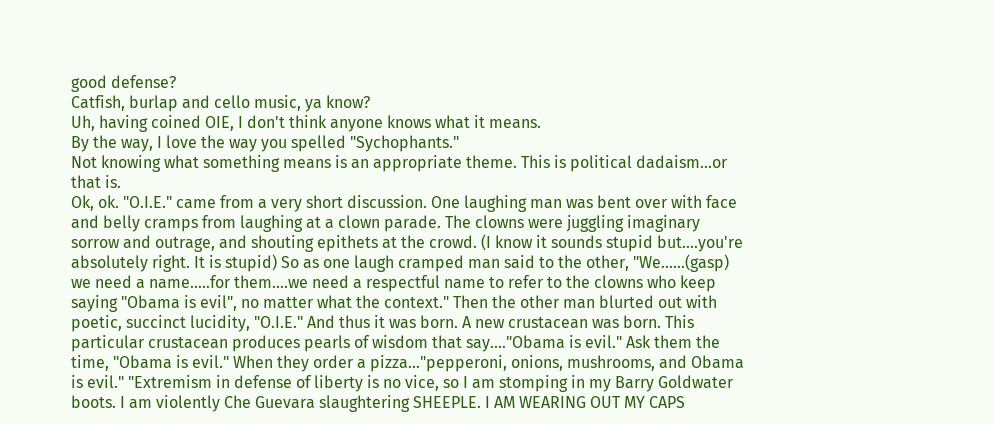good defense?
Catfish, burlap and cello music, ya know?
Uh, having coined OIE, I don't think anyone knows what it means.
By the way, I love the way you spelled "Sychophants."
Not knowing what something means is an appropriate theme. This is political dadaism...or that is.
Ok, ok. "O.I.E." came from a very short discussion. One laughing man was bent over with face and belly cramps from laughing at a clown parade. The clowns were juggling imaginary sorrow and outrage, and shouting epithets at the crowd. (I know it sounds stupid but....you're absolutely right. It is stupid) So as one laugh cramped man said to the other, "We......(gasp) we need a name.....for them....we need a respectful name to refer to the clowns who keep saying "Obama is evil", no matter what the context." Then the other man blurted out with poetic, succinct lucidity, "O.I.E." And thus it was born. A new crustacean was born. This particular crustacean produces pearls of wisdom that say...."Obama is evil." Ask them the time, "Obama is evil." When they order a pizza..."pepperoni, onions, mushrooms, and Obama is evil." "Extremism in defense of liberty is no vice, so I am stomping in my Barry Goldwater boots. I am violently Che Guevara slaughtering SHEEPLE. I AM WEARING OUT MY CAPS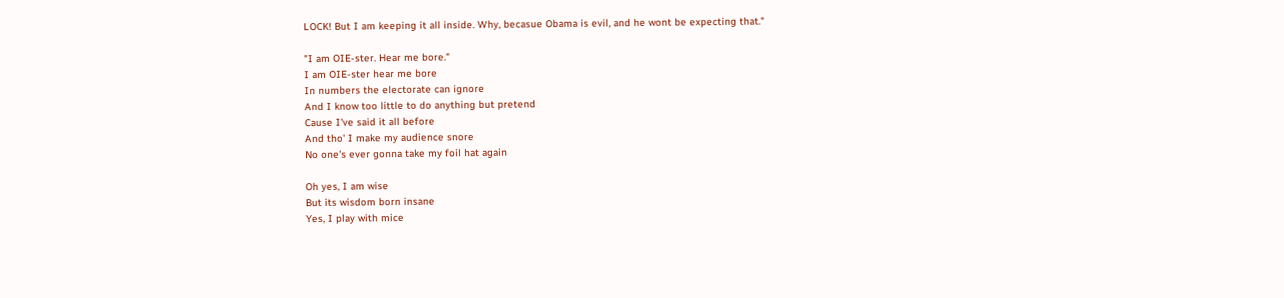LOCK! But I am keeping it all inside. Why, becasue Obama is evil, and he wont be expecting that."

"I am OIE-ster. Hear me bore."
I am OIE-ster hear me bore
In numbers the electorate can ignore
And I know too little to do anything but pretend
Cause I've said it all before
And tho' I make my audience snore
No one's ever gonna take my foil hat again

Oh yes, I am wise
But its wisdom born insane
Yes, I play with mice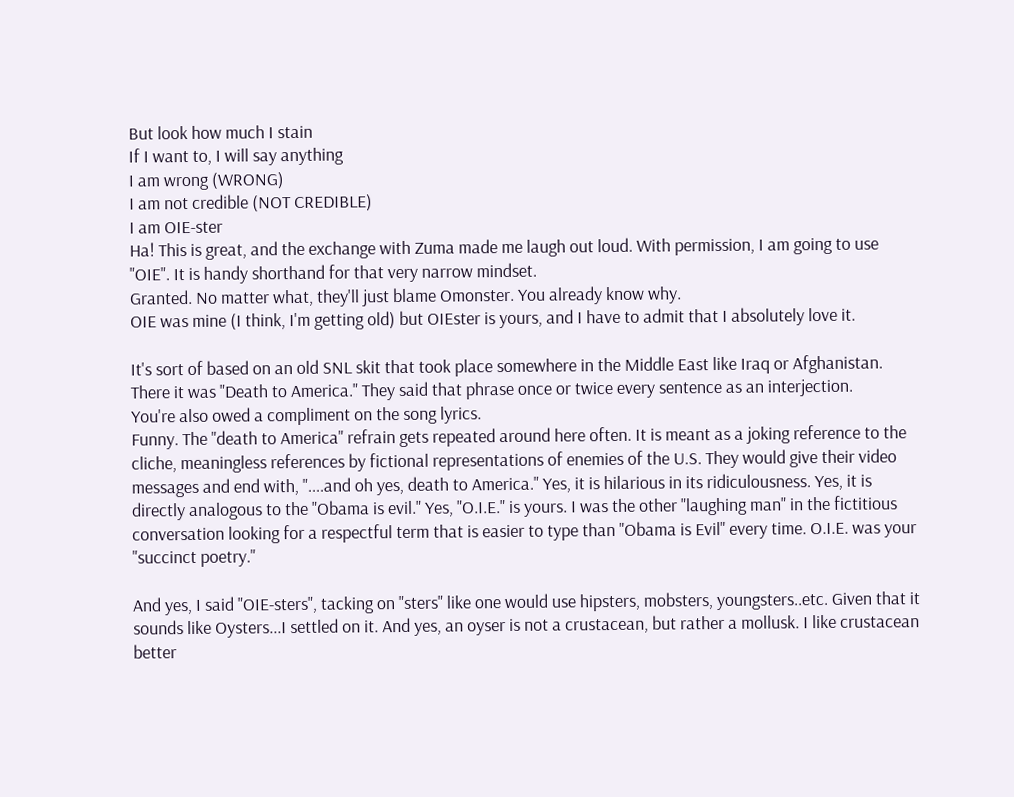But look how much I stain
If I want to, I will say anything
I am wrong (WRONG)
I am not credible (NOT CREDIBLE)
I am OIE-ster
Ha! This is great, and the exchange with Zuma made me laugh out loud. With permission, I am going to use "OIE". It is handy shorthand for that very narrow mindset.
Granted. No matter what, they'll just blame Omonster. You already know why.
OIE was mine (I think, I'm getting old) but OIEster is yours, and I have to admit that I absolutely love it.

It's sort of based on an old SNL skit that took place somewhere in the Middle East like Iraq or Afghanistan. There it was "Death to America." They said that phrase once or twice every sentence as an interjection.
You're also owed a compliment on the song lyrics.
Funny. The "death to America" refrain gets repeated around here often. It is meant as a joking reference to the cliche, meaningless references by fictional representations of enemies of the U.S. They would give their video messages and end with, "....and oh yes, death to America." Yes, it is hilarious in its ridiculousness. Yes, it is directly analogous to the "Obama is evil." Yes, "O.I.E." is yours. I was the other "laughing man" in the fictitious conversation looking for a respectful term that is easier to type than "Obama is Evil" every time. O.I.E. was your "succinct poetry."

And yes, I said "OIE-sters", tacking on "sters" like one would use hipsters, mobsters, youngsters..etc. Given that it sounds like Oysters...I settled on it. And yes, an oyser is not a crustacean, but rather a mollusk. I like crustacean better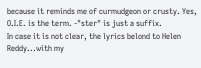because it reminds me of curmudgeon or crusty. Yes, O.I.E. is the term. -"ster" is just a suffix.
In case it is not clear, the lyrics belond to Helen Reddy...with my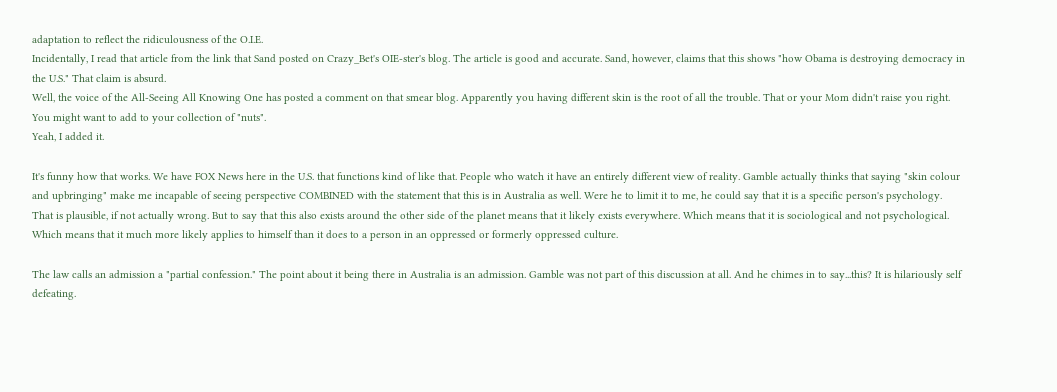adaptation to reflect the ridiculousness of the O.I.E.
Incidentally, I read that article from the link that Sand posted on Crazy_Bet's OIE-ster's blog. The article is good and accurate. Sand, however, claims that this shows "how Obama is destroying democracy in the U.S." That claim is absurd.
Well, the voice of the All-Seeing All Knowing One has posted a comment on that smear blog. Apparently you having different skin is the root of all the trouble. That or your Mom didn't raise you right. You might want to add to your collection of "nuts".
Yeah, I added it.

It's funny how that works. We have FOX News here in the U.S. that functions kind of like that. People who watch it have an entirely different view of reality. Gamble actually thinks that saying "skin colour and upbringing" make me incapable of seeing perspective COMBINED with the statement that this is in Australia as well. Were he to limit it to me, he could say that it is a specific person's psychology. That is plausible, if not actually wrong. But to say that this also exists around the other side of the planet means that it likely exists everywhere. Which means that it is sociological and not psychological. Which means that it much more likely applies to himself than it does to a person in an oppressed or formerly oppressed culture.

The law calls an admission a "partial confession." The point about it being there in Australia is an admission. Gamble was not part of this discussion at all. And he chimes in to say...this? It is hilariously self defeating.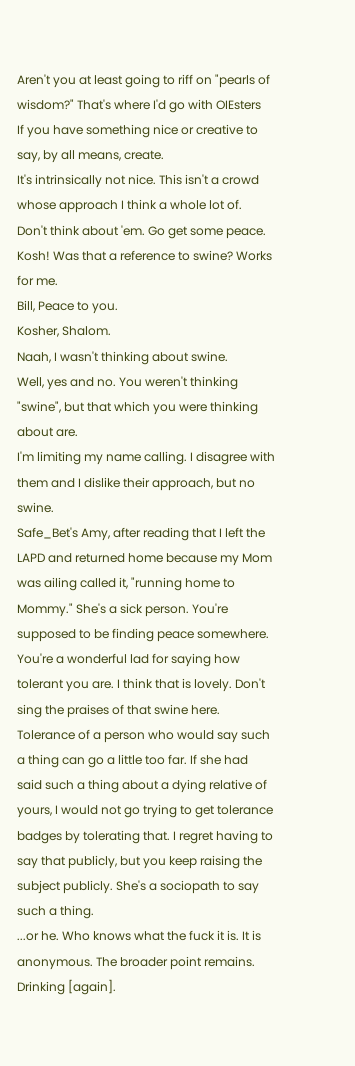Aren't you at least going to riff on "pearls of wisdom?" That's where I'd go with OIEsters
If you have something nice or creative to say, by all means, create.
It's intrinsically not nice. This isn't a crowd whose approach I think a whole lot of.
Don't think about 'em. Go get some peace.
Kosh! Was that a reference to swine? Works for me.
Bill, Peace to you.
Kosher, Shalom.
Naah, I wasn't thinking about swine.
Well, yes and no. You weren't thinking "swine", but that which you were thinking about are.
I'm limiting my name calling. I disagree with them and I dislike their approach, but no swine.
Safe_Bet's Amy, after reading that I left the LAPD and returned home because my Mom was ailing called it, "running home to Mommy." She's a sick person. You're supposed to be finding peace somewhere. You're a wonderful lad for saying how tolerant you are. I think that is lovely. Don't sing the praises of that swine here. Tolerance of a person who would say such a thing can go a little too far. If she had said such a thing about a dying relative of yours, I would not go trying to get tolerance badges by tolerating that. I regret having to say that publicly, but you keep raising the subject publicly. She's a sociopath to say such a thing.
...or he. Who knows what the fuck it is. It is anonymous. The broader point remains.
Drinking [again].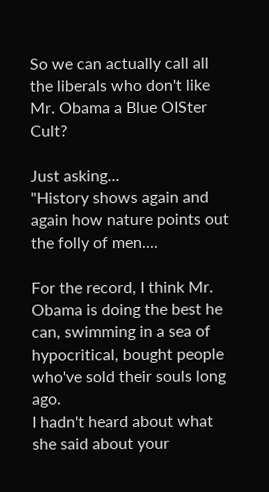So we can actually call all the liberals who don't like Mr. Obama a Blue OISter Cult?

Just asking...
"History shows again and again how nature points out the folly of men....

For the record, I think Mr. Obama is doing the best he can, swimming in a sea of hypocritical, bought people who've sold their souls long ago.
I hadn't heard about what she said about your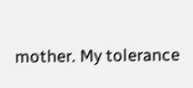mother. My tolerance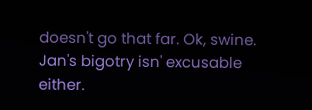doesn't go that far. Ok, swine. Jan's bigotry isn' excusable either.